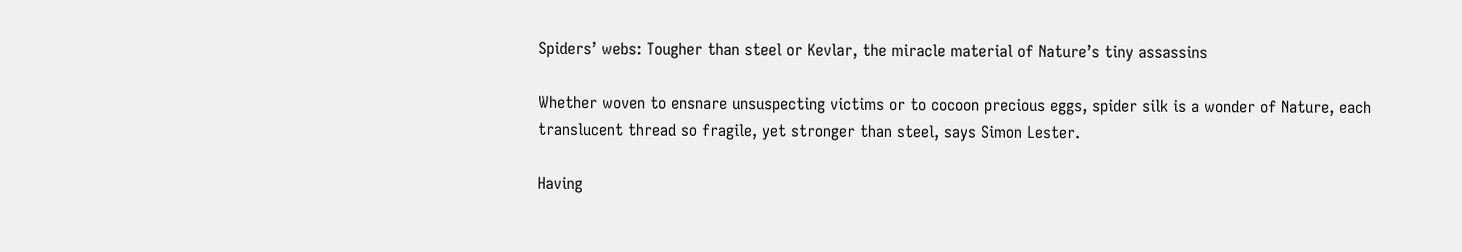Spiders’ webs: Tougher than steel or Kevlar, the miracle material of Nature’s tiny assassins

Whether woven to ensnare unsuspecting victims or to cocoon precious eggs, spider silk is a wonder of Nature, each translucent thread so fragile, yet stronger than steel, says Simon Lester.

Having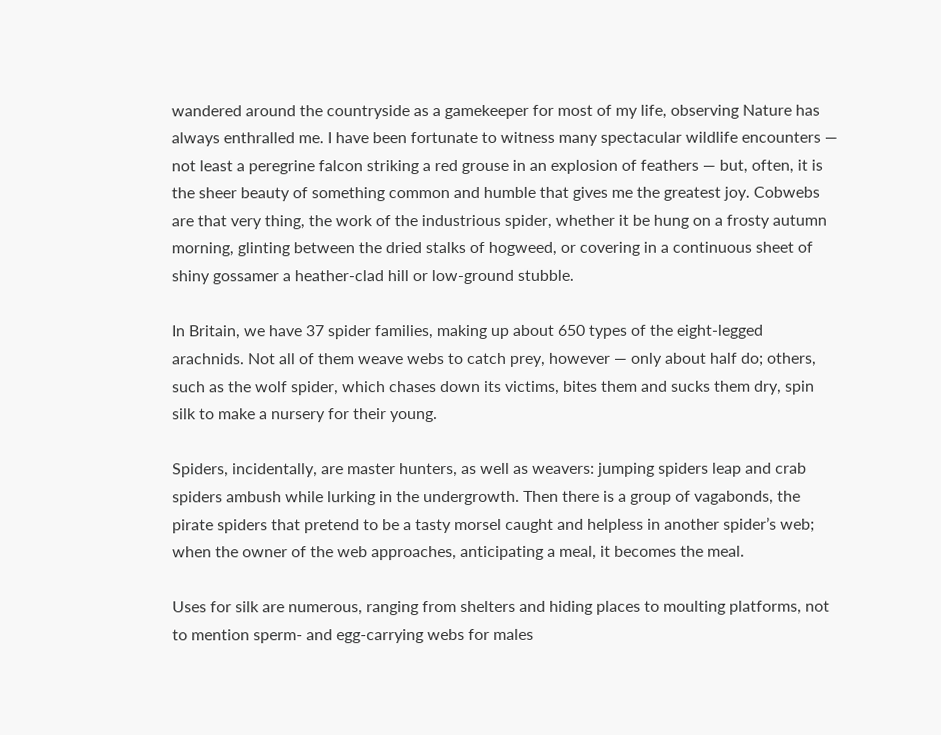wandered around the countryside as a gamekeeper for most of my life, observing Nature has always enthralled me. I have been fortunate to witness many spectacular wildlife encounters — not least a peregrine falcon striking a red grouse in an explosion of feathers — but, often, it is the sheer beauty of something common and humble that gives me the greatest joy. Cobwebs are that very thing, the work of the industrious spider, whether it be hung on a frosty autumn morning, glinting between the dried stalks of hogweed, or covering in a continuous sheet of shiny gossamer a heather-clad hill or low-ground stubble.

In Britain, we have 37 spider families, making up about 650 types of the eight-legged arachnids. Not all of them weave webs to catch prey, however — only about half do; others, such as the wolf spider, which chases down its victims, bites them and sucks them dry, spin silk to make a nursery for their young.

Spiders, incidentally, are master hunters, as well as weavers: jumping spiders leap and crab spiders ambush while lurking in the undergrowth. Then there is a group of vagabonds, the pirate spiders that pretend to be a tasty morsel caught and helpless in another spider’s web; when the owner of the web approaches, anticipating a meal, it becomes the meal.

Uses for silk are numerous, ranging from shelters and hiding places to moulting platforms, not to mention sperm- and egg-carrying webs for males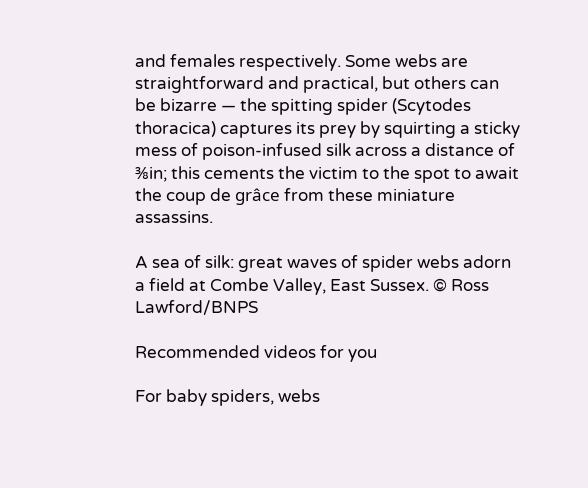and females respectively. Some webs are straightforward and practical, but others can be bizarre — the spitting spider (Scytodes thoracica) captures its prey by squirting a sticky mess of poison-infused silk across a distance of ⅜in; this cements the victim to the spot to await the coup de grâce from these miniature assassins.

A sea of silk: great waves of spider webs adorn a field at Combe Valley, East Sussex. © Ross Lawford/BNPS

Recommended videos for you

For baby spiders, webs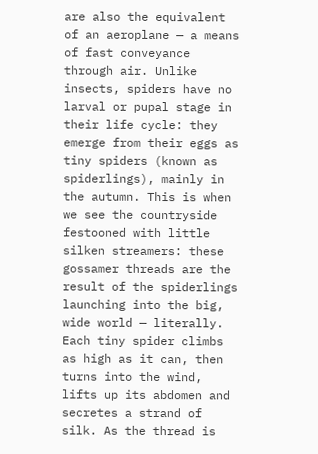are also the equivalent of an aeroplane — a means of fast conveyance through air. Unlike insects, spiders have no larval or pupal stage in their life cycle: they emerge from their eggs as tiny spiders (known as spiderlings), mainly in the autumn. This is when we see the countryside festooned with little silken streamers: these gossamer threads are the result of the spiderlings launching into the big, wide world — literally. Each tiny spider climbs as high as it can, then turns into the wind, lifts up its abdomen and secretes a strand of silk. As the thread is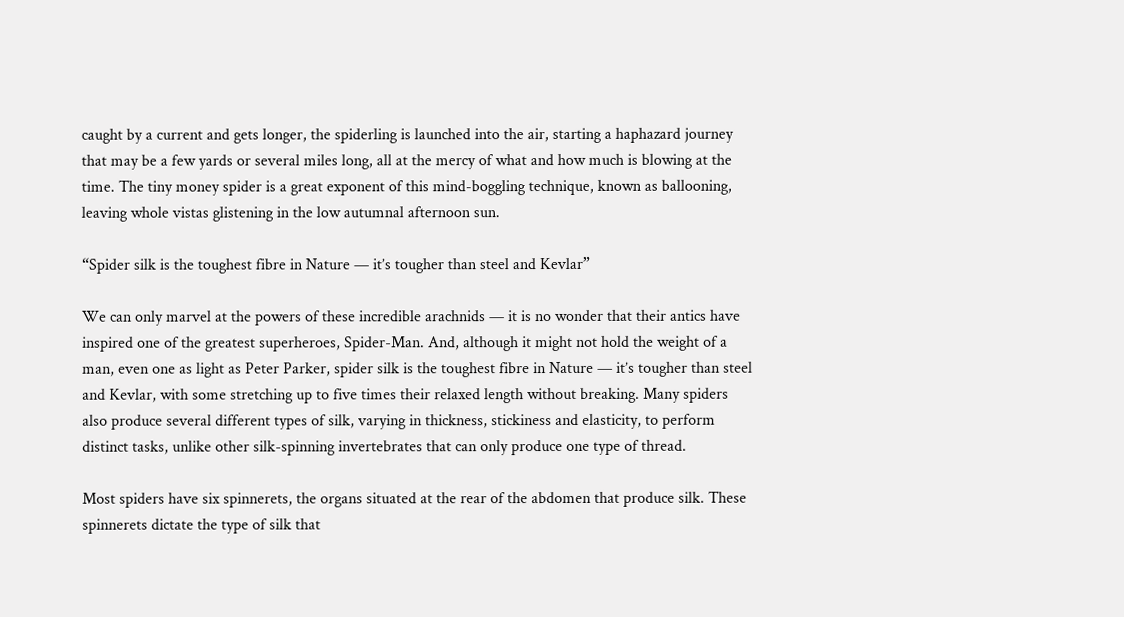caught by a current and gets longer, the spiderling is launched into the air, starting a haphazard journey that may be a few yards or several miles long, all at the mercy of what and how much is blowing at the time. The tiny money spider is a great exponent of this mind-boggling technique, known as ballooning, leaving whole vistas glistening in the low autumnal afternoon sun.

“Spider silk is the toughest fibre in Nature — it’s tougher than steel and Kevlar”

We can only marvel at the powers of these incredible arachnids — it is no wonder that their antics have inspired one of the greatest superheroes, Spider-Man. And, although it might not hold the weight of a man, even one as light as Peter Parker, spider silk is the toughest fibre in Nature — it’s tougher than steel and Kevlar, with some stretching up to five times their relaxed length without breaking. Many spiders also produce several different types of silk, varying in thickness, stickiness and elasticity, to perform distinct tasks, unlike other silk-spinning invertebrates that can only produce one type of thread.

Most spiders have six spinnerets, the organs situated at the rear of the abdomen that produce silk. These spinnerets dictate the type of silk that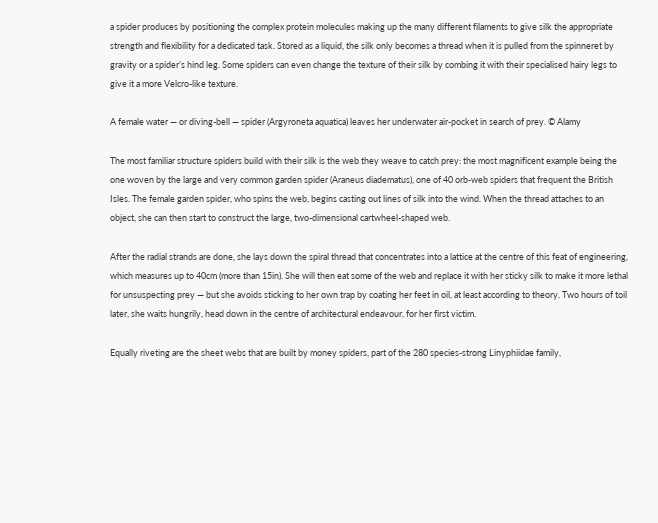a spider produces by positioning the complex protein molecules making up the many different filaments to give silk the appropriate strength and flexibility for a dedicated task. Stored as a liquid, the silk only becomes a thread when it is pulled from the spinneret by gravity or a spider’s hind leg. Some spiders can even change the texture of their silk by combing it with their specialised hairy legs to give it a more Velcro-like texture.

A female water — or diving-bell — spider (Argyroneta aquatica) leaves her underwater air-pocket in search of prey. © Alamy

The most familiar structure spiders build with their silk is the web they weave to catch prey: the most magnificent example being the one woven by the large and very common garden spider (Araneus diadematus), one of 40 orb-web spiders that frequent the British Isles. The female garden spider, who spins the web, begins casting out lines of silk into the wind. When the thread attaches to an object, she can then start to construct the large, two-dimensional cartwheel-shaped web.

After the radial strands are done, she lays down the spiral thread that concentrates into a lattice at the centre of this feat of engineering, which measures up to 40cm (more than 15in). She will then eat some of the web and replace it with her sticky silk to make it more lethal for unsuspecting prey — but she avoids sticking to her own trap by coating her feet in oil, at least according to theory. Two hours of toil later, she waits hungrily, head down in the centre of architectural endeavour, for her first victim.

Equally riveting are the sheet webs that are built by money spiders, part of the 280 species-strong Linyphiidae family,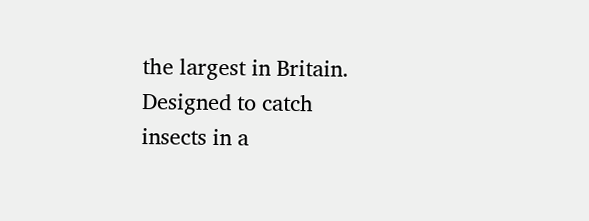the largest in Britain. Designed to catch insects in a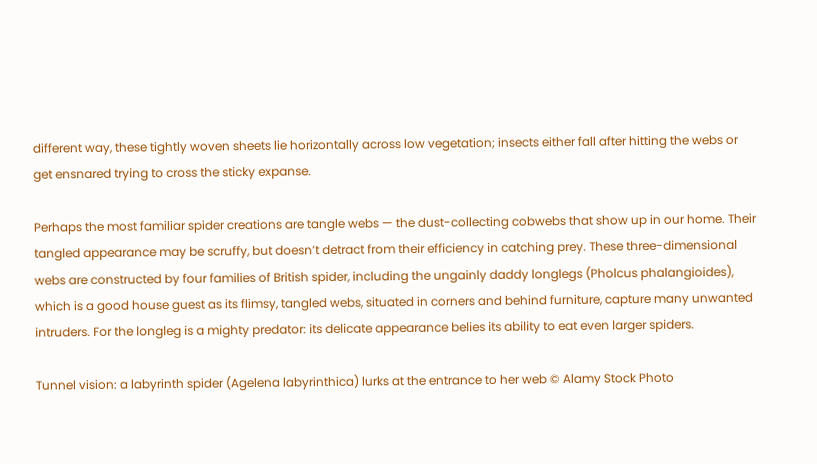different way, these tightly woven sheets lie horizontally across low vegetation; insects either fall after hitting the webs or get ensnared trying to cross the sticky expanse.

Perhaps the most familiar spider creations are tangle webs — the dust-collecting cobwebs that show up in our home. Their tangled appearance may be scruffy, but doesn’t detract from their efficiency in catching prey. These three-dimensional webs are constructed by four families of British spider, including the ungainly daddy longlegs (Pholcus phalangioides), which is a good house guest as its flimsy, tangled webs, situated in corners and behind furniture, capture many unwanted intruders. For the longleg is a mighty predator: its delicate appearance belies its ability to eat even larger spiders.

Tunnel vision: a labyrinth spider (Agelena labyrinthica) lurks at the entrance to her web © Alamy Stock Photo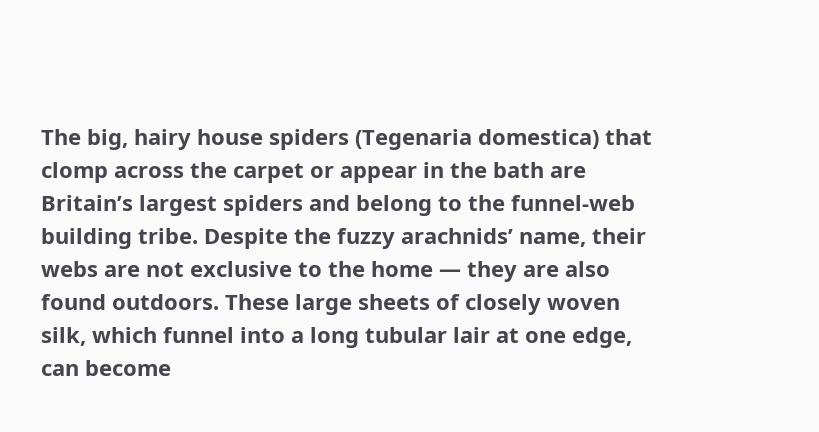The big, hairy house spiders (Tegenaria domestica) that clomp across the carpet or appear in the bath are Britain’s largest spiders and belong to the funnel-web building tribe. Despite the fuzzy arachnids’ name, their webs are not exclusive to the home — they are also found outdoors. These large sheets of closely woven silk, which funnel into a long tubular lair at one edge, can become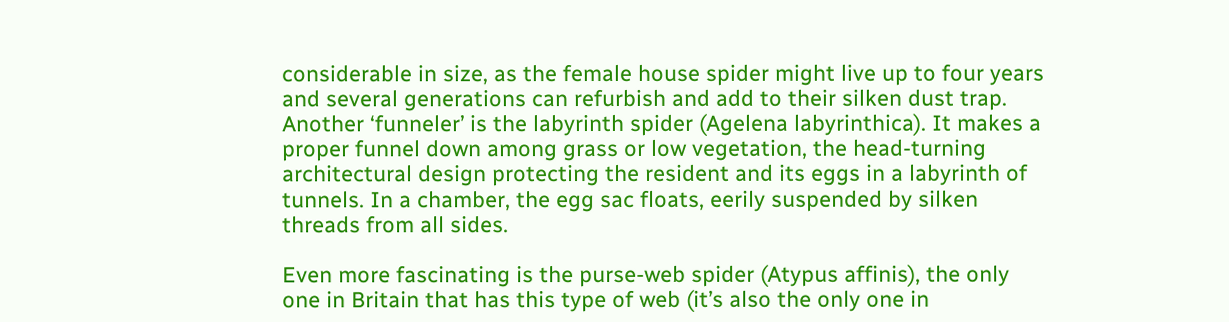considerable in size, as the female house spider might live up to four years and several generations can refurbish and add to their silken dust trap. Another ‘funneler’ is the labyrinth spider (Agelena labyrinthica). It makes a proper funnel down among grass or low vegetation, the head-turning architectural design protecting the resident and its eggs in a labyrinth of tunnels. In a chamber, the egg sac floats, eerily suspended by silken threads from all sides.

Even more fascinating is the purse-web spider (Atypus affinis), the only one in Britain that has this type of web (it’s also the only one in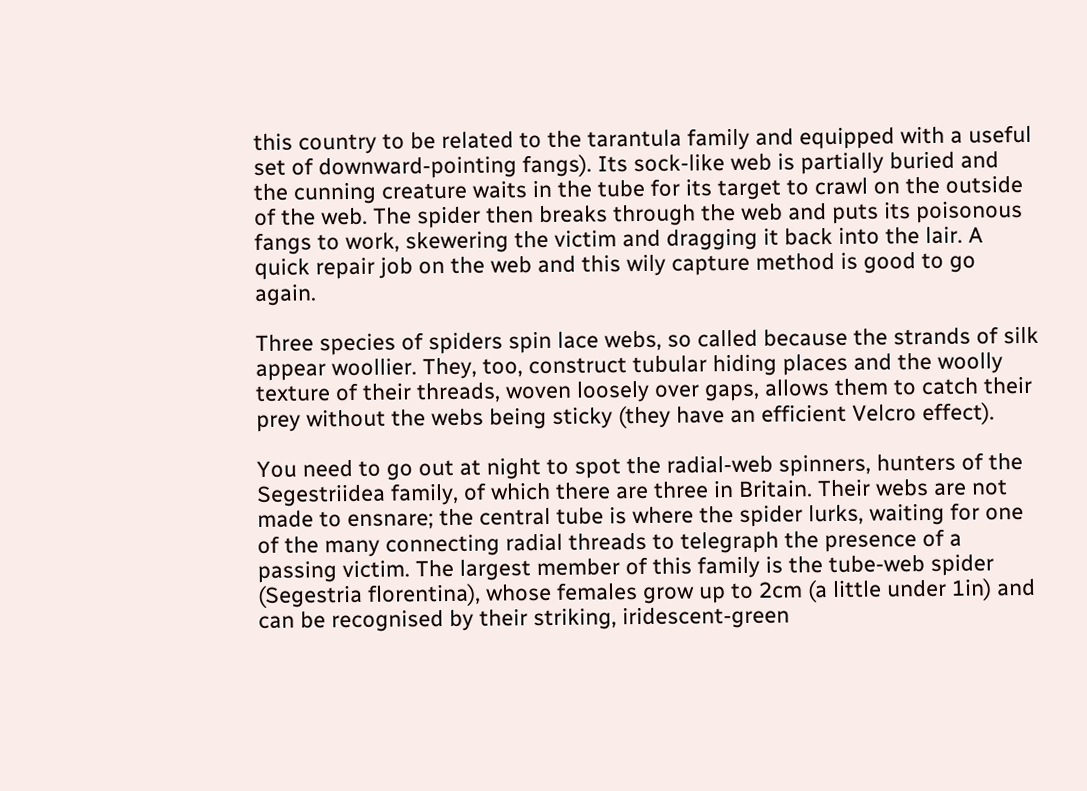this country to be related to the tarantula family and equipped with a useful set of downward-pointing fangs). Its sock-like web is partially buried and the cunning creature waits in the tube for its target to crawl on the outside of the web. The spider then breaks through the web and puts its poisonous fangs to work, skewering the victim and dragging it back into the lair. A quick repair job on the web and this wily capture method is good to go again.

Three species of spiders spin lace webs, so called because the strands of silk appear woollier. They, too, construct tubular hiding places and the woolly texture of their threads, woven loosely over gaps, allows them to catch their prey without the webs being sticky (they have an efficient Velcro effect).

You need to go out at night to spot the radial-web spinners, hunters of the Segestriidea family, of which there are three in Britain. Their webs are not made to ensnare; the central tube is where the spider lurks, waiting for one of the many connecting radial threads to telegraph the presence of a passing victim. The largest member of this family is the tube-web spider (Segestria florentina), whose females grow up to 2cm (a little under 1in) and can be recognised by their striking, iridescent-green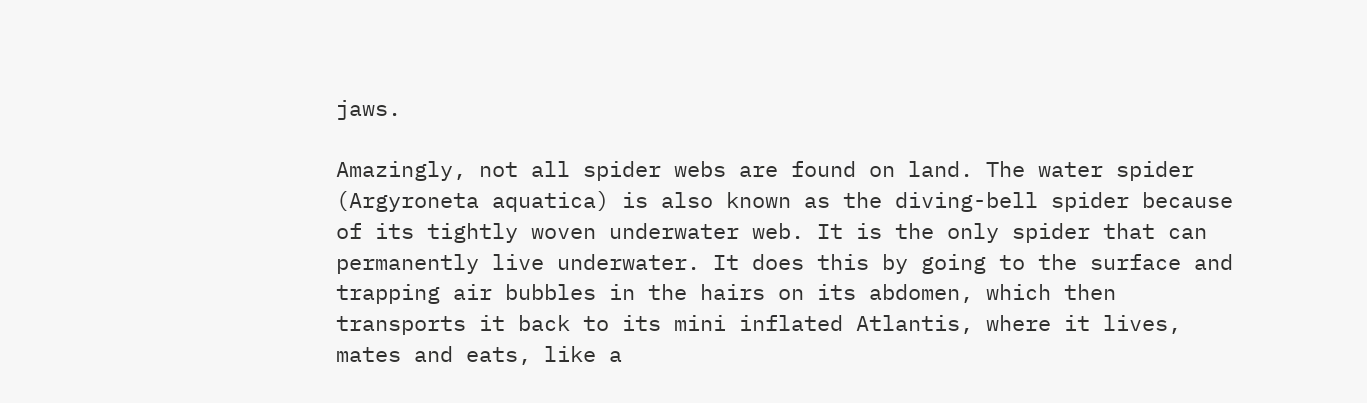jaws.

Amazingly, not all spider webs are found on land. The water spider (Argyroneta aquatica) is also known as the diving-bell spider because of its tightly woven underwater web. It is the only spider that can permanently live underwater. It does this by going to the surface and trapping air bubbles in the hairs on its abdomen, which then transports it back to its mini inflated Atlantis, where it lives, mates and eats, like a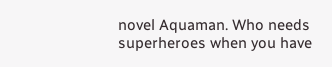novel Aquaman. Who needs superheroes when you have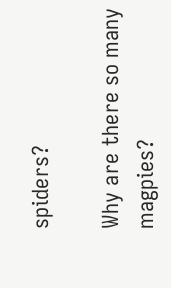spiders?

Why are there so many magpies?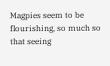Magpies seem to be flourishing, so much so that seeing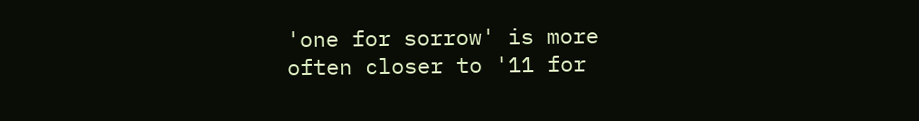'one for sorrow' is more often closer to '11 for